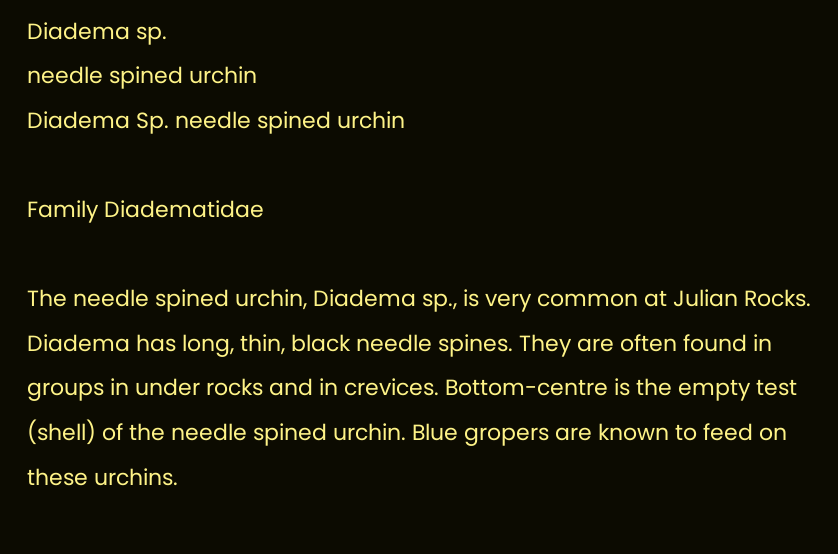Diadema sp.
needle spined urchin
Diadema Sp. needle spined urchin

Family Diadematidae

The needle spined urchin, Diadema sp., is very common at Julian Rocks. Diadema has long, thin, black needle spines. They are often found in groups in under rocks and in crevices. Bottom-centre is the empty test (shell) of the needle spined urchin. Blue gropers are known to feed on these urchins.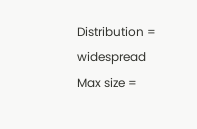Distribution =   widespread
Max size =